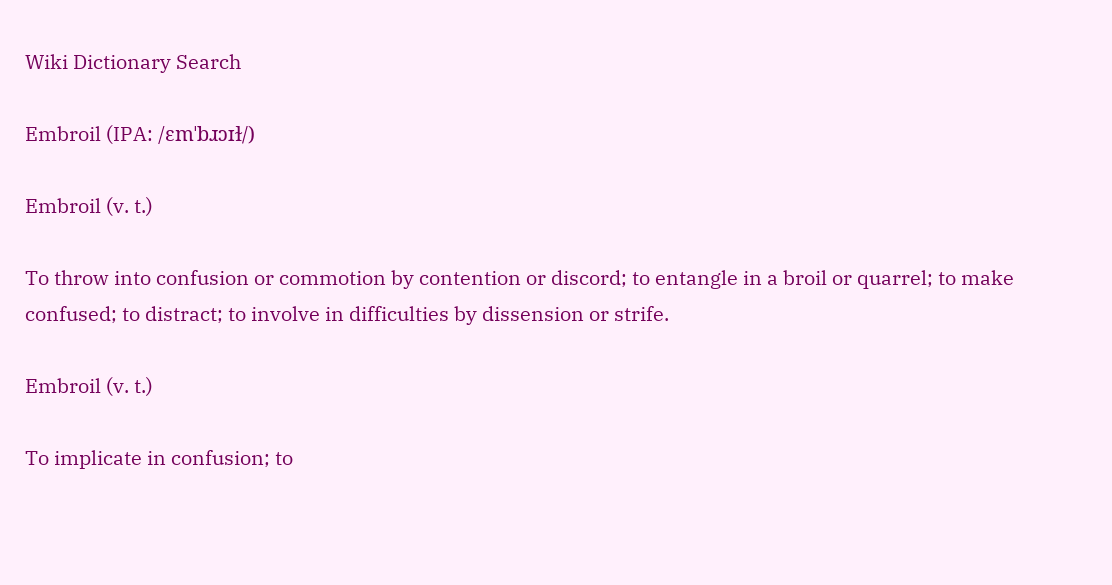Wiki Dictionary Search

Embroil (IPA: /ɛmˈbɹɔɪɫ/)

Embroil (v. t.)

To throw into confusion or commotion by contention or discord; to entangle in a broil or quarrel; to make confused; to distract; to involve in difficulties by dissension or strife.

Embroil (v. t.)

To implicate in confusion; to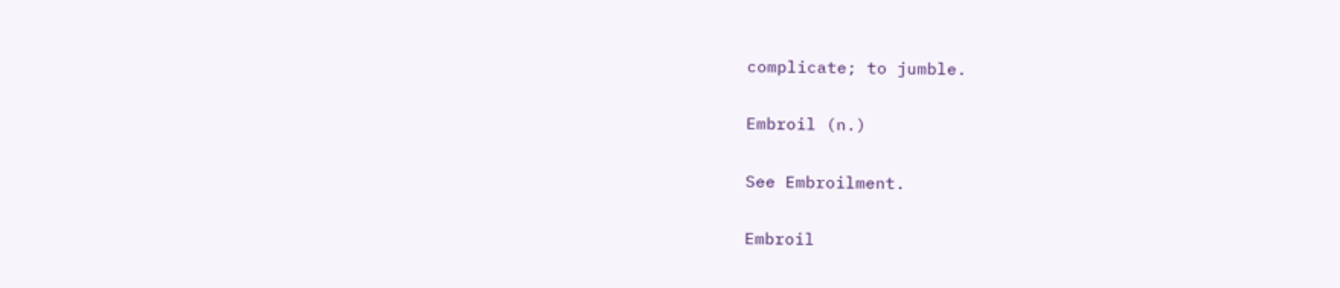complicate; to jumble.

Embroil (n.)

See Embroilment.

Embroil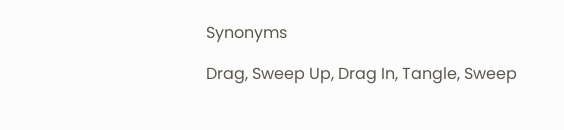Synonyms

Drag, Sweep Up, Drag In, Tangle, Sweep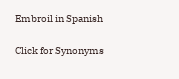Embroil in Spanish

Click for Synonyms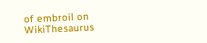of embroil on WikiThesaurus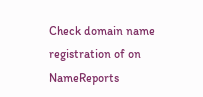Check domain name registration of on NameReports